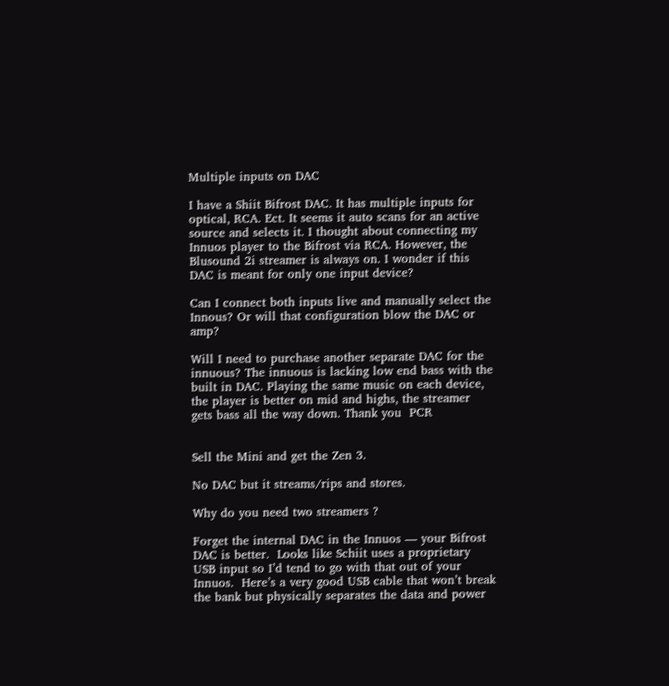Multiple inputs on DAC

I have a Shiit Bifrost DAC. It has multiple inputs for optical, RCA. Ect. It seems it auto scans for an active source and selects it. I thought about connecting my Innuos player to the Bifrost via RCA. However, the Blusound 2i streamer is always on. I wonder if this DAC is meant for only one input device?

Can I connect both inputs live and manually select the Innous? Or will that configuration blow the DAC or amp?

Will I need to purchase another separate DAC for the innuous? The innuous is lacking low end bass with the built in DAC. Playing the same music on each device, the player is better on mid and highs, the streamer gets bass all the way down. Thank you  PCR


Sell the Mini and get the Zen 3.

No DAC but it streams/rips and stores.

Why do you need two streamers ?

Forget the internal DAC in the Innuos — your Bifrost DAC is better.  Looks like Schiit uses a proprietary USB input so I’d tend to go with that out of your Innuos.  Here’s a very good USB cable that won’t break the bank but physically separates the data and power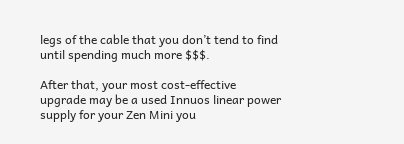legs of the cable that you don’t tend to find until spending much more $$$.

After that, your most cost-effective upgrade may be a used Innuos linear power supply for your Zen Mini you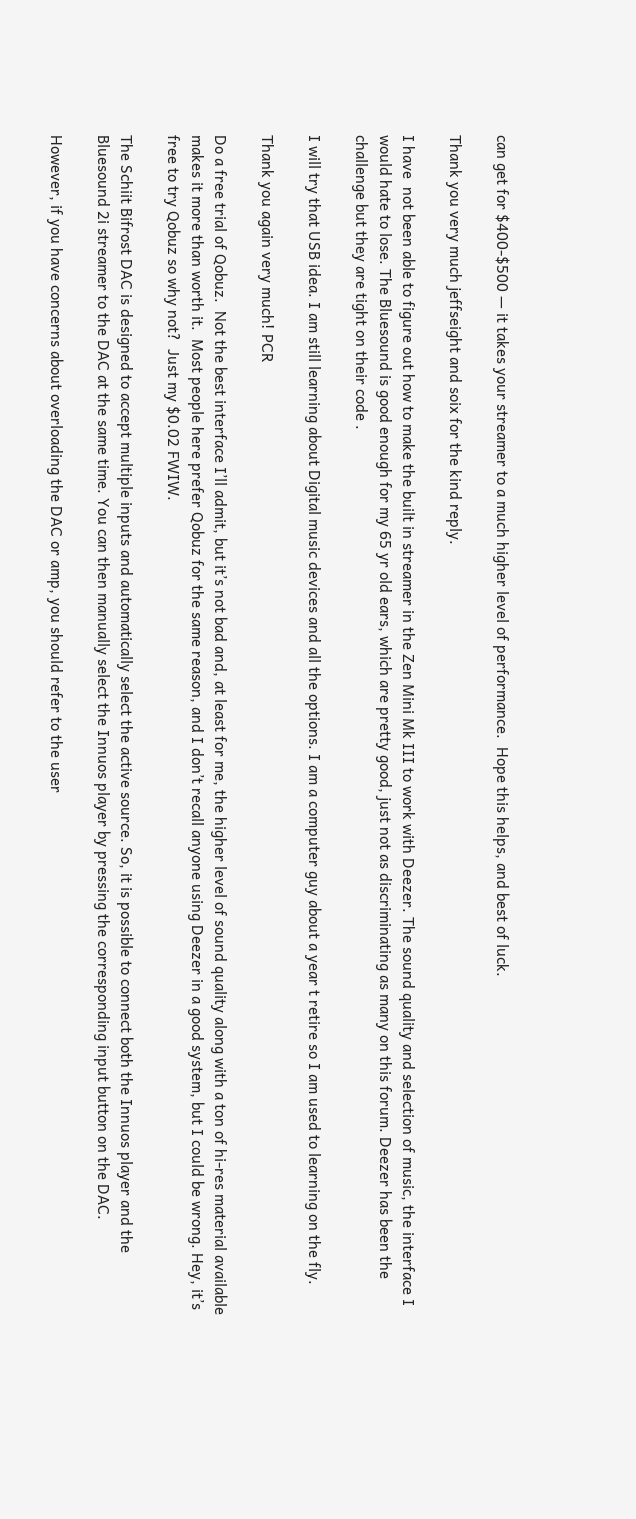can get for $400-$500 — it takes your streamer to a much higher level of performance.  Hope this helps, and best of luck.

Thank you very much jeffseight and soix for the kind reply.

I have  not been able to figure out how to make the built in streamer in the Zen Mini Mk III to work with Deezer. The sound quality and selection of music, the interface I would hate to lose. The Bluesound is good enough for my 65 yr old ears, which are pretty good, just not as discriminating as many on this forum. Deezer has been the challenge but they are tight on their code .

I will try that USB idea. I am still learning about Digital music devices and all the options. I am a computer guy about a year t retire so I am used to learning on the fly.

Thank you again very much! PCR

Do a free trial of Qobuz.  Not the best interface I’ll admit, but it’s not bad and, at least for me, the higher level of sound quality along with a ton of hi-res material available makes it more than worth it.  Most people here prefer Qobuz for the same reason, and I don’t recall anyone using Deezer in a good system, but I could be wrong. Hey, it’s free to try Qobuz so why not?  Just my $0.02 FWIW.

The Schiit Bifrost DAC is designed to accept multiple inputs and automatically select the active source. So, it is possible to connect both the Innuos player and the Bluesound 2i streamer to the DAC at the same time. You can then manually select the Innuos player by pressing the corresponding input button on the DAC.

However, if you have concerns about overloading the DAC or amp, you should refer to the user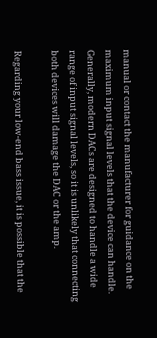manual or contact the manufacturer for guidance on the maximum input signal levels that the device can handle. Generally, modern DACs are designed to handle a wide range of input signal levels, so it is unlikely that connecting both devices will damage the DAC or the amp.

Regarding your low-end bass issue, it is possible that the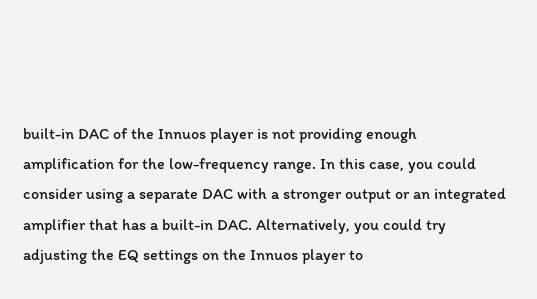built-in DAC of the Innuos player is not providing enough amplification for the low-frequency range. In this case, you could consider using a separate DAC with a stronger output or an integrated amplifier that has a built-in DAC. Alternatively, you could try adjusting the EQ settings on the Innuos player to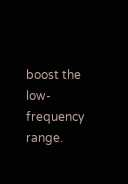boost the low-frequency range.